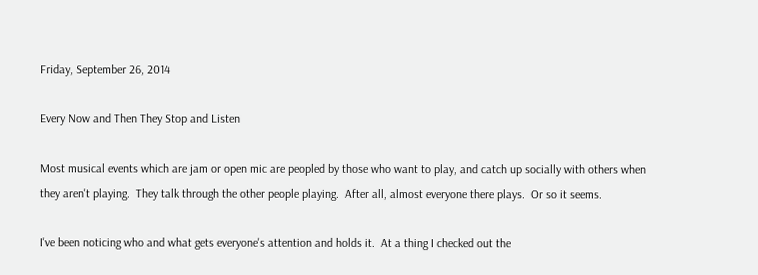Friday, September 26, 2014

Every Now and Then They Stop and Listen

Most musical events which are jam or open mic are peopled by those who want to play, and catch up socially with others when they aren't playing.  They talk through the other people playing.  After all, almost everyone there plays.  Or so it seems.

I've been noticing who and what gets everyone's attention and holds it.  At a thing I checked out the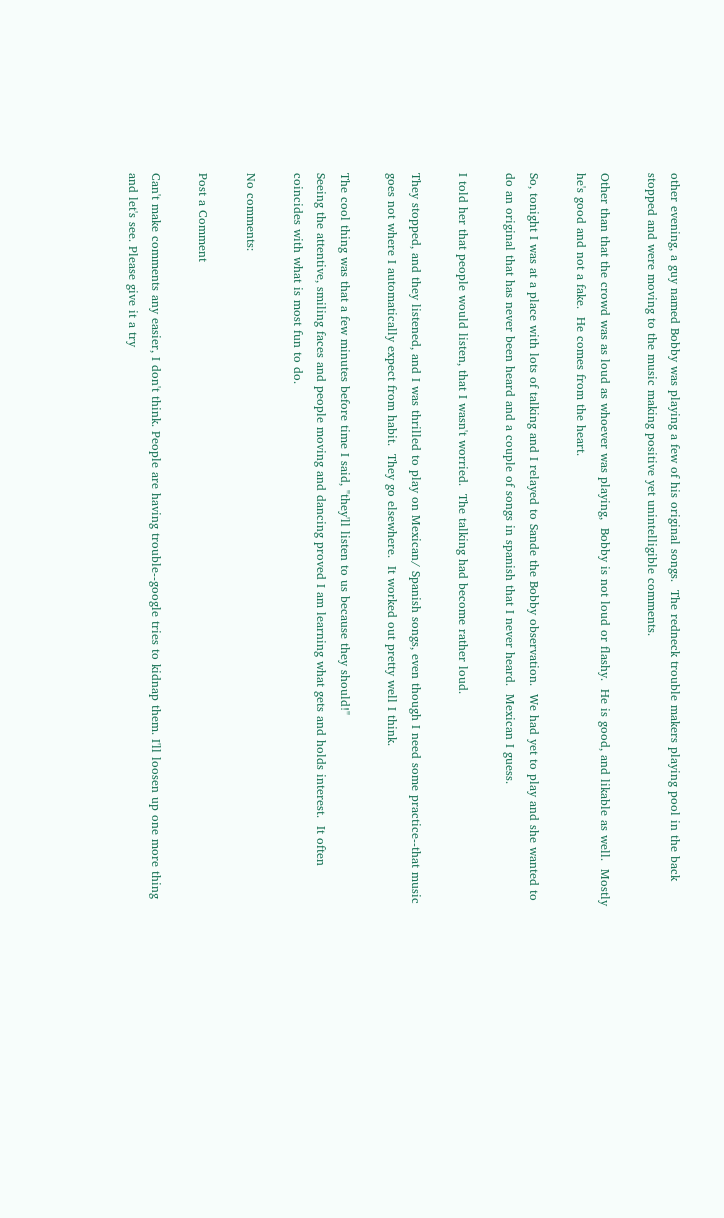other evening, a guy named Bobby was playing a few of his original songs.  The redneck trouble makers playing pool in the back stopped and were moving to the music making positive yet unintelligible comments.

Other than that the crowd was as loud as whoever was playing,  Bobby is not loud or flashy.  He is good, and likable as well.  Mostly he's good and not a fake.  He comes from the heart.

So, tonight I was at a place with lots of talking and I relayed to Sande the Bobby observation.  We had yet to play and she wanted to do an original that has never been heard and a couple of songs in spanish that I never heard.  Mexican I guess.

I told her that people would listen, that I wasn't worried.  The talking had become rather loud.

They stopped, and they listened, and I was thrilled to play on Mexican/ Spanish songs, even though I need some practice--that music goes not where I automatically expect from habit.  They go elsewhere.  It worked out pretty well I think.

The cool thing was that a few minutes before time I said, "they'll listen to us because they should!"
Seeing the attentive, smiling faces and people moving and dancing proved I am learning what gets and holds interest.  It often coincides with what is most fun to do.

No comments:

Post a Comment

Can't make comments any easier, I don't think. People are having trouble--google tries to kidnap them. I'll loosen up one more thing and let's see. Please give it a try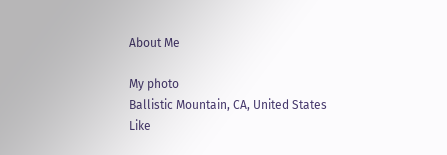About Me

My photo
Ballistic Mountain, CA, United States
Like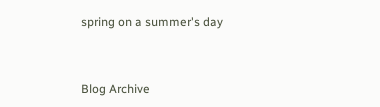spring on a summer's day


Blog Archive